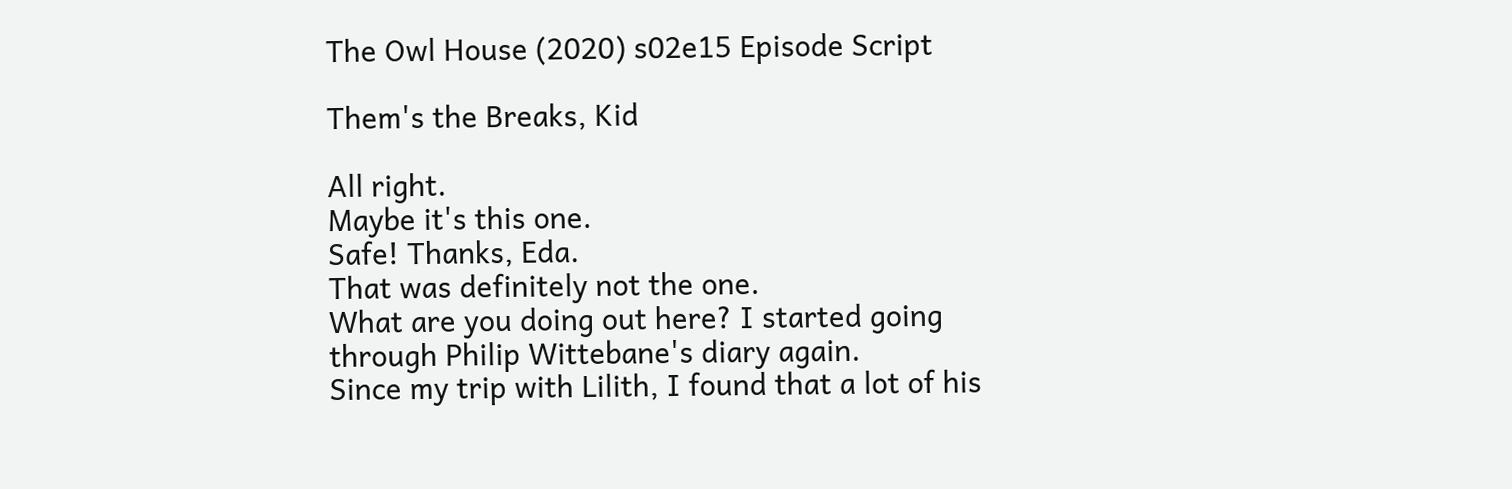The Owl House (2020) s02e15 Episode Script

Them's the Breaks, Kid

All right.
Maybe it's this one.
Safe! Thanks, Eda.
That was definitely not the one.
What are you doing out here? I started going through Philip Wittebane's diary again.
Since my trip with Lilith, I found that a lot of his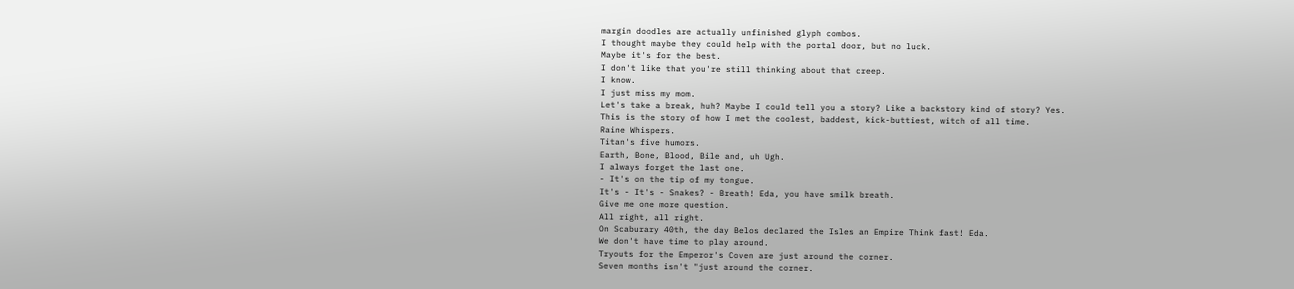margin doodles are actually unfinished glyph combos.
I thought maybe they could help with the portal door, but no luck.
Maybe it's for the best.
I don't like that you're still thinking about that creep.
I know.
I just miss my mom.
Let's take a break, huh? Maybe I could tell you a story? Like a backstory kind of story? Yes.
This is the story of how I met the coolest, baddest, kick-buttiest, witch of all time.
Raine Whispers.
Titan's five humors.
Earth, Bone, Blood, Bile and, uh Ugh.
I always forget the last one.
- It's on the tip of my tongue.
It's - It's - Snakes? - Breath! Eda, you have smilk breath.
Give me one more question.
All right, all right.
On Scaburary 40th, the day Belos declared the Isles an Empire Think fast! Eda.
We don't have time to play around.
Tryouts for the Emperor's Coven are just around the corner.
Seven months isn't "just around the corner.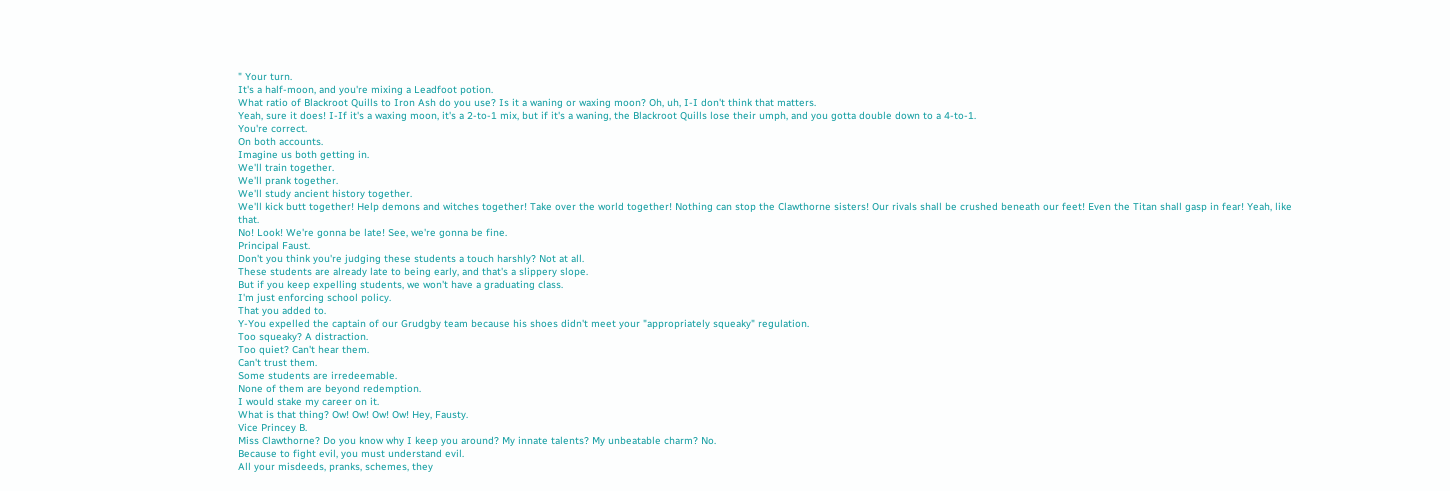" Your turn.
It's a half-moon, and you're mixing a Leadfoot potion.
What ratio of Blackroot Quills to Iron Ash do you use? Is it a waning or waxing moon? Oh, uh, I-I don't think that matters.
Yeah, sure it does! I-If it's a waxing moon, it's a 2-to-1 mix, but if it's a waning, the Blackroot Quills lose their umph, and you gotta double down to a 4-to-1.
You're correct.
On both accounts.
Imagine us both getting in.
We'll train together.
We'll prank together.
We'll study ancient history together.
We'll kick butt together! Help demons and witches together! Take over the world together! Nothing can stop the Clawthorne sisters! Our rivals shall be crushed beneath our feet! Even the Titan shall gasp in fear! Yeah, like that.
No! Look! We're gonna be late! See, we're gonna be fine.
Principal Faust.
Don't you think you're judging these students a touch harshly? Not at all.
These students are already late to being early, and that's a slippery slope.
But if you keep expelling students, we won't have a graduating class.
I'm just enforcing school policy.
That you added to.
Y-You expelled the captain of our Grudgby team because his shoes didn't meet your "appropriately squeaky" regulation.
Too squeaky? A distraction.
Too quiet? Can't hear them.
Can't trust them.
Some students are irredeemable.
None of them are beyond redemption.
I would stake my career on it.
What is that thing? Ow! Ow! Ow! Ow! Hey, Fausty.
Vice Princey B.
Miss Clawthorne? Do you know why I keep you around? My innate talents? My unbeatable charm? No.
Because to fight evil, you must understand evil.
All your misdeeds, pranks, schemes, they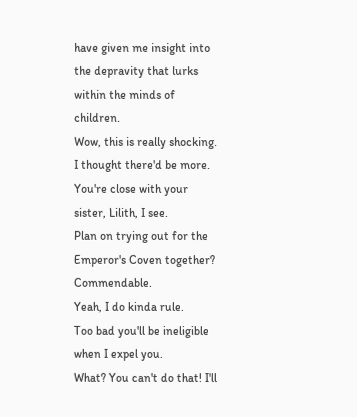have given me insight into the depravity that lurks within the minds of children.
Wow, this is really shocking.
I thought there'd be more.
You're close with your sister, Lilith, I see.
Plan on trying out for the Emperor's Coven together? Commendable.
Yeah, I do kinda rule.
Too bad you'll be ineligible when I expel you.
What? You can't do that! I'll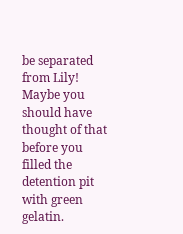be separated from Lily! Maybe you should have thought of that before you filled the detention pit with green gelatin.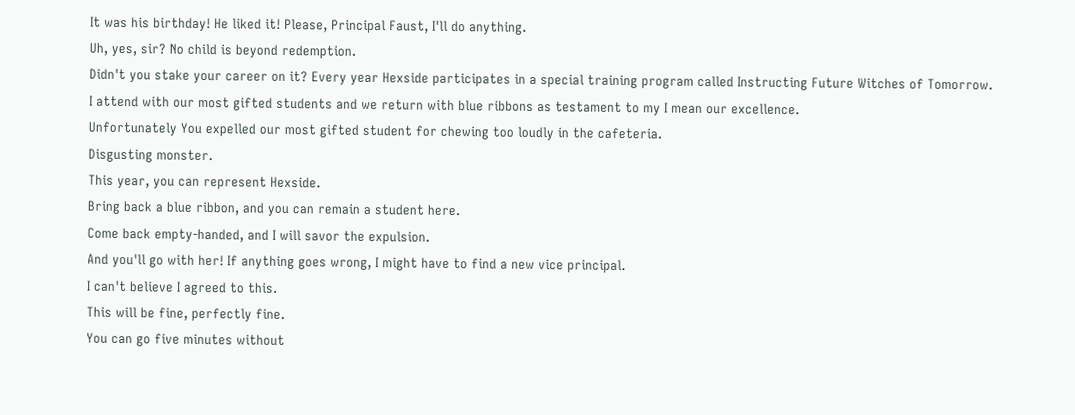It was his birthday! He liked it! Please, Principal Faust, I'll do anything.
Uh, yes, sir? No child is beyond redemption.
Didn't you stake your career on it? Every year Hexside participates in a special training program called Instructing Future Witches of Tomorrow.
I attend with our most gifted students and we return with blue ribbons as testament to my I mean our excellence.
Unfortunately You expelled our most gifted student for chewing too loudly in the cafeteria.
Disgusting monster.
This year, you can represent Hexside.
Bring back a blue ribbon, and you can remain a student here.
Come back empty-handed, and I will savor the expulsion.
And you'll go with her! If anything goes wrong, I might have to find a new vice principal.
I can't believe I agreed to this.
This will be fine, perfectly fine.
You can go five minutes without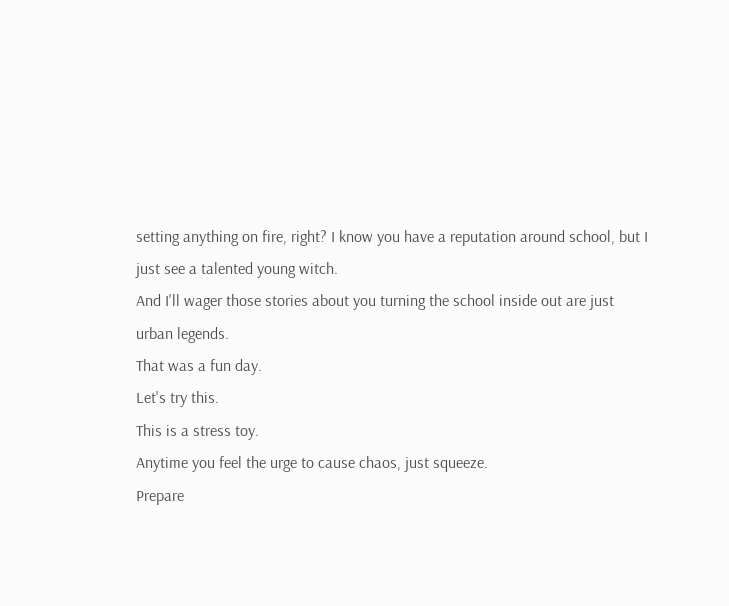setting anything on fire, right? I know you have a reputation around school, but I just see a talented young witch.
And I'll wager those stories about you turning the school inside out are just urban legends.
That was a fun day.
Let's try this.
This is a stress toy.
Anytime you feel the urge to cause chaos, just squeeze.
Prepare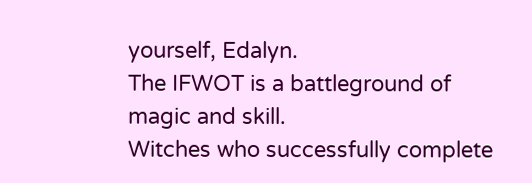yourself, Edalyn.
The IFWOT is a battleground of magic and skill.
Witches who successfully complete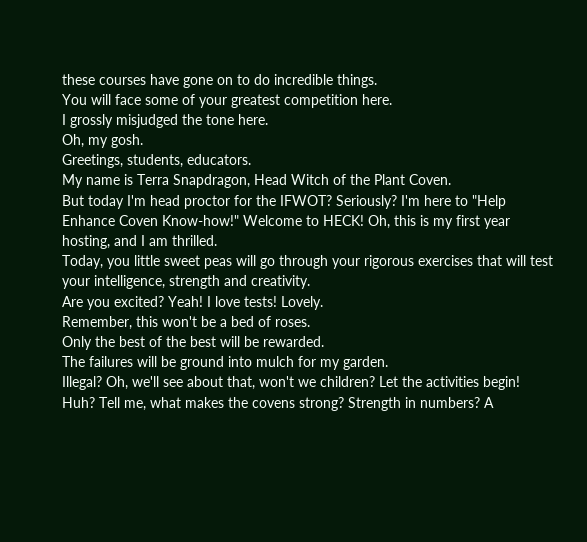these courses have gone on to do incredible things.
You will face some of your greatest competition here.
I grossly misjudged the tone here.
Oh, my gosh.
Greetings, students, educators.
My name is Terra Snapdragon, Head Witch of the Plant Coven.
But today I'm head proctor for the IFWOT? Seriously? I'm here to "Help Enhance Coven Know-how!" Welcome to HECK! Oh, this is my first year hosting, and I am thrilled.
Today, you little sweet peas will go through your rigorous exercises that will test your intelligence, strength and creativity.
Are you excited? Yeah! I love tests! Lovely.
Remember, this won't be a bed of roses.
Only the best of the best will be rewarded.
The failures will be ground into mulch for my garden.
Illegal? Oh, we'll see about that, won't we children? Let the activities begin! Huh? Tell me, what makes the covens strong? Strength in numbers? A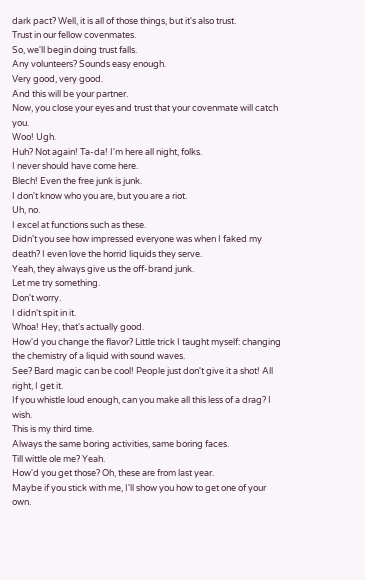dark pact? Well, it is all of those things, but it's also trust.
Trust in our fellow covenmates.
So, we'll begin doing trust falls.
Any volunteers? Sounds easy enough.
Very good, very good.
And this will be your partner.
Now, you close your eyes and trust that your covenmate will catch you.
Woo! Ugh.
Huh? Not again! Ta-da! I'm here all night, folks.
I never should have come here.
Blech! Even the free junk is junk.
I don't know who you are, but you are a riot.
Uh, no.
I excel at functions such as these.
Didn't you see how impressed everyone was when I faked my death? I even love the horrid liquids they serve.
Yeah, they always give us the off-brand junk.
Let me try something.
Don't worry.
I didn't spit in it.
Whoa! Hey, that's actually good.
How'd you change the flavor? Little trick I taught myself: changing the chemistry of a liquid with sound waves.
See? Bard magic can be cool! People just don't give it a shot! All right, I get it.
If you whistle loud enough, can you make all this less of a drag? I wish.
This is my third time.
Always the same boring activities, same boring faces.
Till wittle ole me? Yeah.
How'd you get those? Oh, these are from last year.
Maybe if you stick with me, I'll show you how to get one of your own.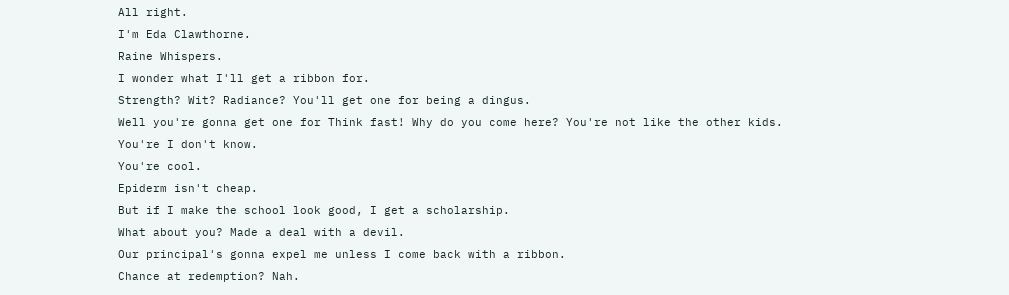All right.
I'm Eda Clawthorne.
Raine Whispers.
I wonder what I'll get a ribbon for.
Strength? Wit? Radiance? You'll get one for being a dingus.
Well you're gonna get one for Think fast! Why do you come here? You're not like the other kids.
You're I don't know.
You're cool.
Epiderm isn't cheap.
But if I make the school look good, I get a scholarship.
What about you? Made a deal with a devil.
Our principal's gonna expel me unless I come back with a ribbon.
Chance at redemption? Nah.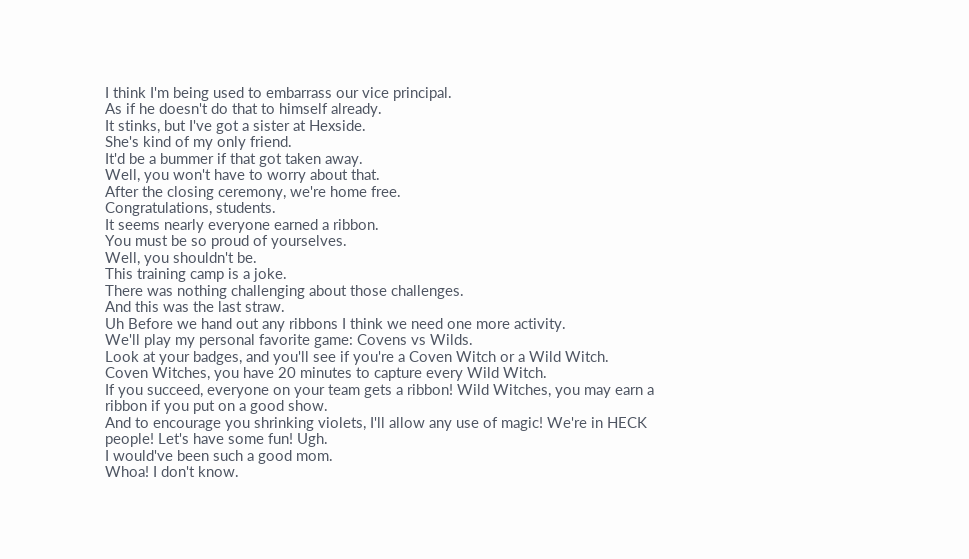I think I'm being used to embarrass our vice principal.
As if he doesn't do that to himself already.
It stinks, but I've got a sister at Hexside.
She's kind of my only friend.
It'd be a bummer if that got taken away.
Well, you won't have to worry about that.
After the closing ceremony, we're home free.
Congratulations, students.
It seems nearly everyone earned a ribbon.
You must be so proud of yourselves.
Well, you shouldn't be.
This training camp is a joke.
There was nothing challenging about those challenges.
And this was the last straw.
Uh Before we hand out any ribbons I think we need one more activity.
We'll play my personal favorite game: Covens vs Wilds.
Look at your badges, and you'll see if you're a Coven Witch or a Wild Witch.
Coven Witches, you have 20 minutes to capture every Wild Witch.
If you succeed, everyone on your team gets a ribbon! Wild Witches, you may earn a ribbon if you put on a good show.
And to encourage you shrinking violets, I'll allow any use of magic! We're in HECK people! Let's have some fun! Ugh.
I would've been such a good mom.
Whoa! I don't know.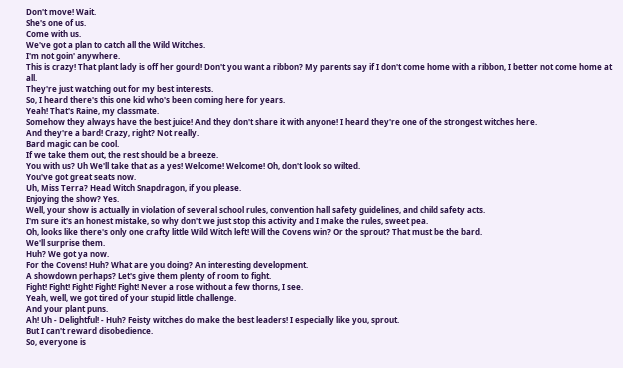Don't move! Wait.
She's one of us.
Come with us.
We've got a plan to catch all the Wild Witches.
I'm not goin' anywhere.
This is crazy! That plant lady is off her gourd! Don't you want a ribbon? My parents say if I don't come home with a ribbon, I better not come home at all.
They're just watching out for my best interests.
So, I heard there's this one kid who's been coming here for years.
Yeah! That's Raine, my classmate.
Somehow they always have the best juice! And they don't share it with anyone! I heard they're one of the strongest witches here.
And they're a bard! Crazy, right? Not really.
Bard magic can be cool.
If we take them out, the rest should be a breeze.
You with us? Uh We'll take that as a yes! Welcome! Welcome! Oh, don't look so wilted.
You've got great seats now.
Uh, Miss Terra? Head Witch Snapdragon, if you please.
Enjoying the show? Yes.
Well, your show is actually in violation of several school rules, convention hall safety guidelines, and child safety acts.
I'm sure it's an honest mistake, so why don't we just stop this activity and I make the rules, sweet pea.
Oh, looks like there's only one crafty little Wild Witch left! Will the Covens win? Or the sprout? That must be the bard.
We'll surprise them.
Huh? We got ya now.
For the Covens! Huh? What are you doing? An interesting development.
A showdown perhaps? Let's give them plenty of room to fight.
Fight! Fight! Fight! Fight! Fight! Never a rose without a few thorns, I see.
Yeah, well, we got tired of your stupid little challenge.
And your plant puns.
Ah! Uh - Delightful! - Huh? Feisty witches do make the best leaders! I especially like you, sprout.
But I can't reward disobedience.
So, everyone is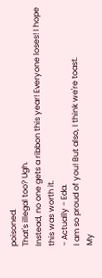poisoned.
That's illegal too? Ugh.
Instead, no one gets a ribbon this year! Everyone loses! I hope this was worth it.
- Actually - Eda.
I am so proud of you! But also, I think we're toast.
My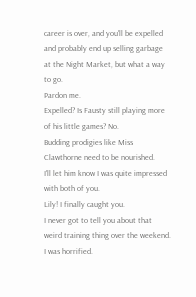career is over, and you'll be expelled and probably end up selling garbage at the Night Market, but what a way to go.
Pardon me.
Expelled? Is Fausty still playing more of his little games? No.
Budding prodigies like Miss Clawthorne need to be nourished.
I'll let him know I was quite impressed with both of you.
Lily! I finally caught you.
I never got to tell you about that weird training thing over the weekend.
I was horrified.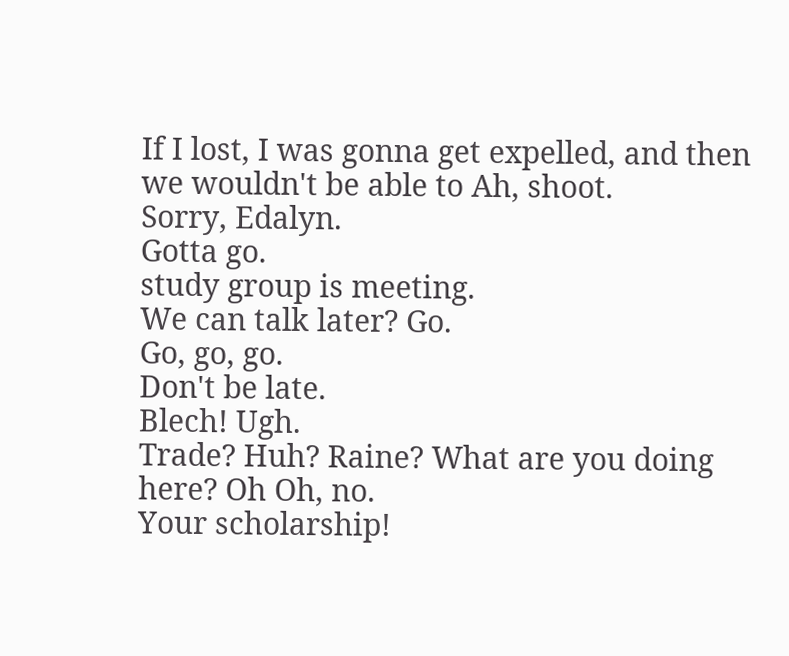If I lost, I was gonna get expelled, and then we wouldn't be able to Ah, shoot.
Sorry, Edalyn.
Gotta go.
study group is meeting.
We can talk later? Go.
Go, go, go.
Don't be late.
Blech! Ugh.
Trade? Huh? Raine? What are you doing here? Oh Oh, no.
Your scholarship!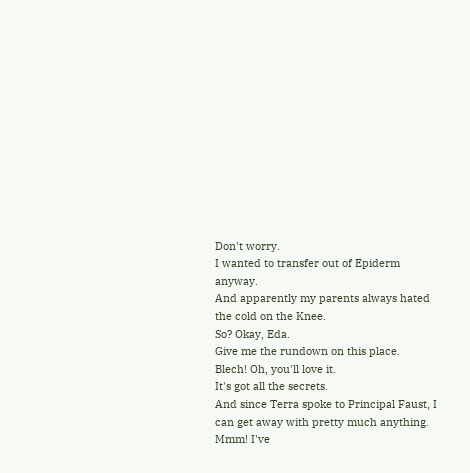Don't worry.
I wanted to transfer out of Epiderm anyway.
And apparently my parents always hated the cold on the Knee.
So? Okay, Eda.
Give me the rundown on this place.
Blech! Oh, you'll love it.
It's got all the secrets.
And since Terra spoke to Principal Faust, I can get away with pretty much anything.
Mmm! I've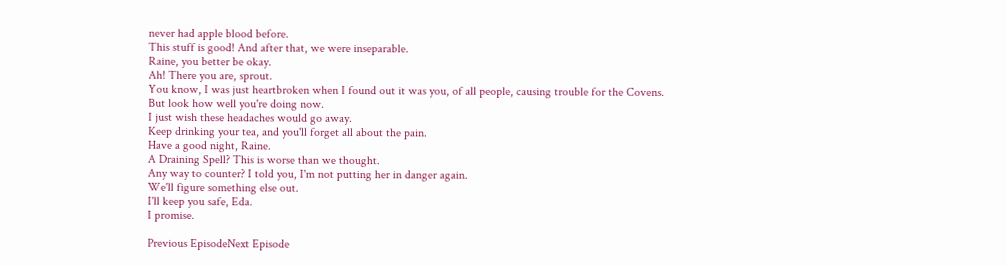never had apple blood before.
This stuff is good! And after that, we were inseparable.
Raine, you better be okay.
Ah! There you are, sprout.
You know, I was just heartbroken when I found out it was you, of all people, causing trouble for the Covens.
But look how well you're doing now.
I just wish these headaches would go away.
Keep drinking your tea, and you'll forget all about the pain.
Have a good night, Raine.
A Draining Spell? This is worse than we thought.
Any way to counter? I told you, I'm not putting her in danger again.
We'll figure something else out.
I'll keep you safe, Eda.
I promise.

Previous EpisodeNext Episode